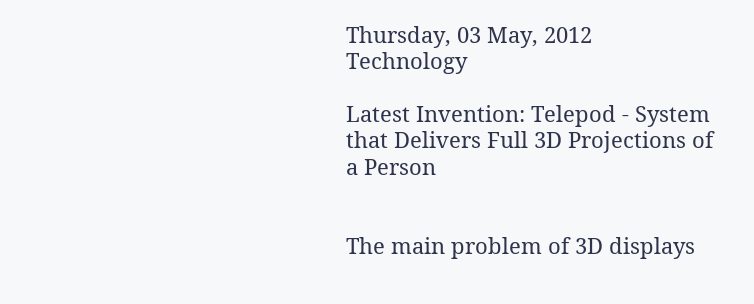Thursday, 03 May, 2012 Technology

Latest Invention: Telepod - System that Delivers Full 3D Projections of a Person


The main problem of 3D displays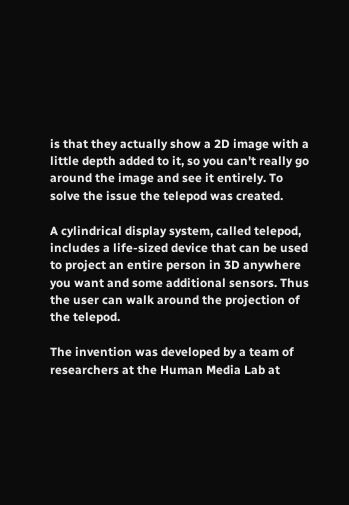is that they actually show a 2D image with a little depth added to it, so you can't really go around the image and see it entirely. To solve the issue the telepod was created.

A cylindrical display system, called telepod, includes a life-sized device that can be used to project an entire person in 3D anywhere you want and some additional sensors. Thus the user can walk around the projection of the telepod.

The invention was developed by a team of researchers at the Human Media Lab at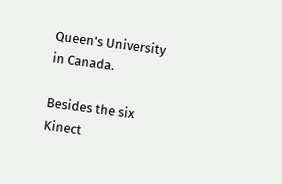Queen's University in Canada.

Besides the six Kinect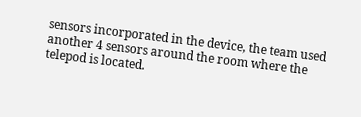sensors incorporated in the device, the team used another 4 sensors around the room where the telepod is located.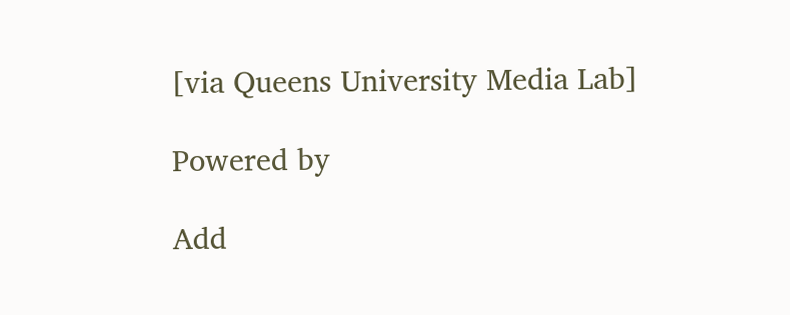[via Queens University Media Lab]

Powered by

Add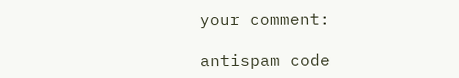your comment:

antispam code